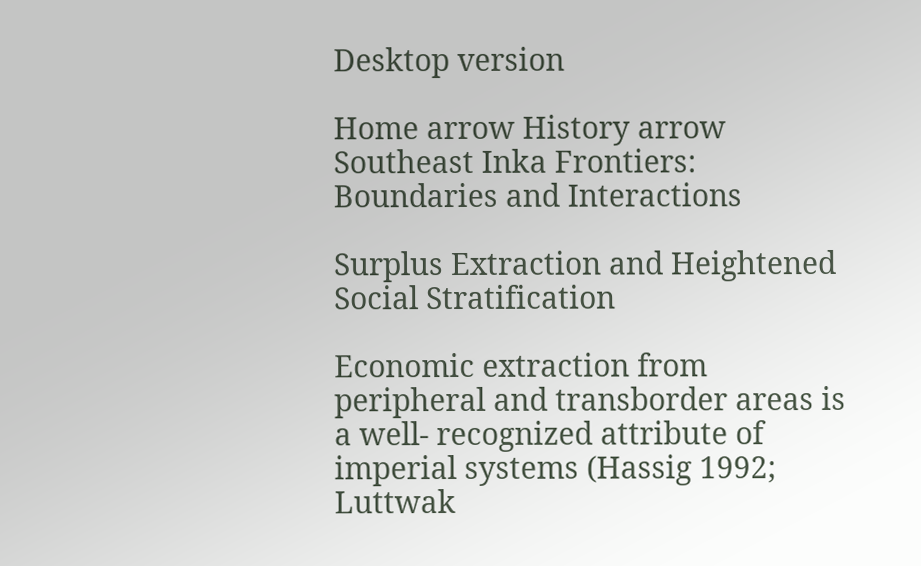Desktop version

Home arrow History arrow Southeast Inka Frontiers: Boundaries and Interactions

Surplus Extraction and Heightened Social Stratification

Economic extraction from peripheral and transborder areas is a well- recognized attribute of imperial systems (Hassig 1992; Luttwak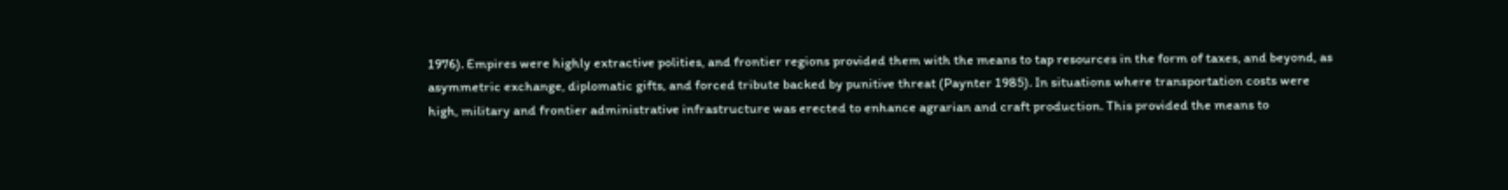1976). Empires were highly extractive polities, and frontier regions provided them with the means to tap resources in the form of taxes, and beyond, as asymmetric exchange, diplomatic gifts, and forced tribute backed by punitive threat (Paynter 1985). In situations where transportation costs were high, military and frontier administrative infrastructure was erected to enhance agrarian and craft production. This provided the means to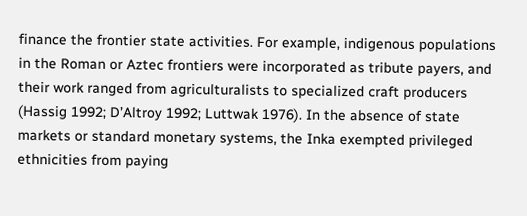finance the frontier state activities. For example, indigenous populations in the Roman or Aztec frontiers were incorporated as tribute payers, and their work ranged from agriculturalists to specialized craft producers (Hassig 1992; D’Altroy 1992; Luttwak 1976). In the absence of state markets or standard monetary systems, the Inka exempted privileged ethnicities from paying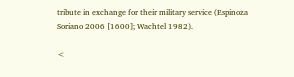tribute in exchange for their military service (Espinoza Soriano 2006 [1600]; Wachtel 1982).

<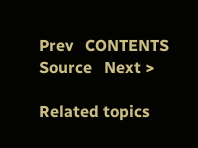Prev   CONTENTS   Source   Next >

Related topics